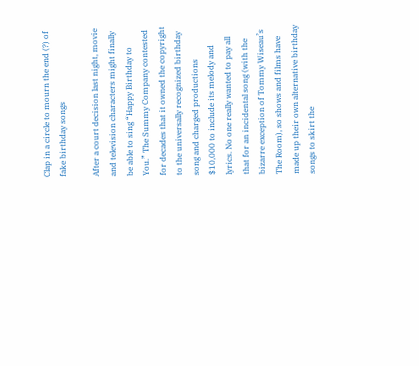Clap in a circle to mourn the end (?) of fake birthday songs

After a court decision last night, movie and television characters might finally be able to sing “Happy Birthday to You.” The Summy Company contested for decades that it owned the copyright to the universally recognized birthday song and charged productions $10,000 to include its melody and lyrics. No one really wanted to pay all that for an incidental song (with the bizarre exception of Tommy Wiseau’s The Room), so shows and films have made up their own alternative birthday songs to skirt the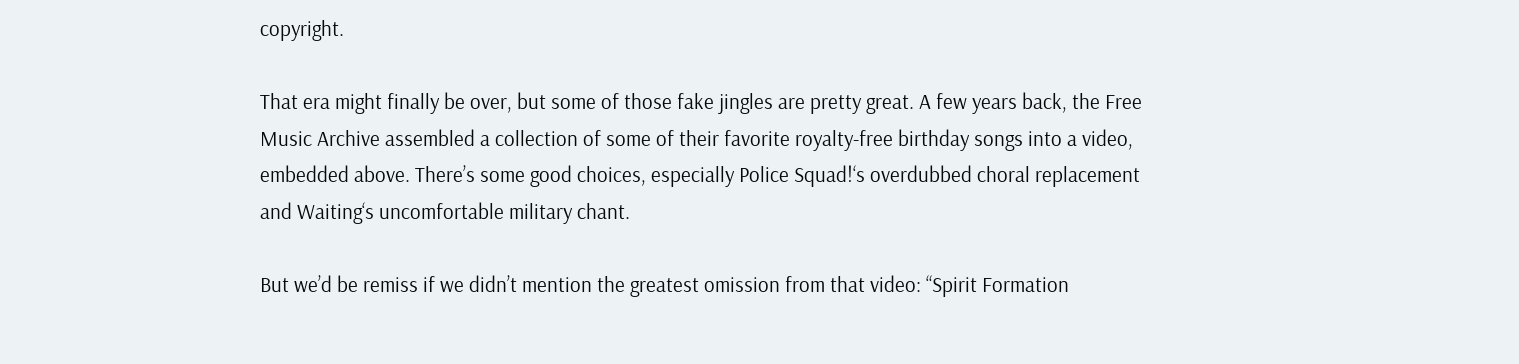copyright.

That era might finally be over, but some of those fake jingles are pretty great. A few years back, the Free Music Archive assembled a collection of some of their favorite royalty-free birthday songs into a video, embedded above. There’s some good choices, especially Police Squad!‘s overdubbed choral replacement and Waiting‘s uncomfortable military chant.

But we’d be remiss if we didn’t mention the greatest omission from that video: “Spirit Formation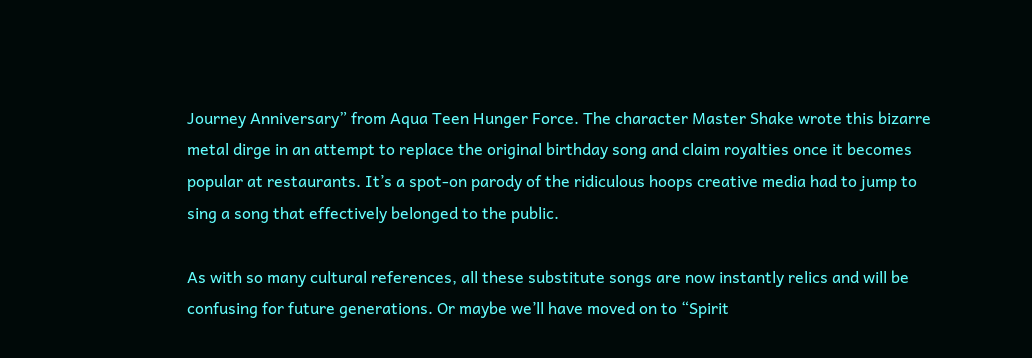Journey Anniversary” from Aqua Teen Hunger Force. The character Master Shake wrote this bizarre metal dirge in an attempt to replace the original birthday song and claim royalties once it becomes popular at restaurants. It’s a spot-on parody of the ridiculous hoops creative media had to jump to sing a song that effectively belonged to the public.

As with so many cultural references, all these substitute songs are now instantly relics and will be confusing for future generations. Or maybe we’ll have moved on to “Spirit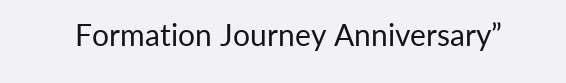Formation Journey Anniversary”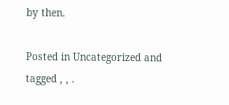by then.

Posted in Uncategorized and tagged , , .